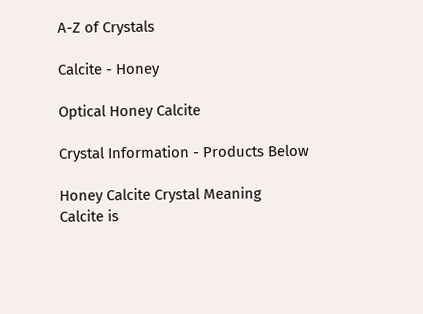A-Z of Crystals

Calcite - Honey

Optical Honey Calcite

Crystal Information - Products Below

Honey Calcite Crystal Meaning
Calcite is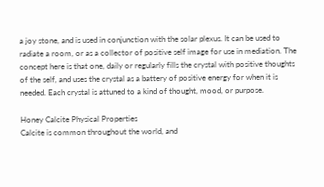a joy stone, and is used in conjunction with the solar plexus. It can be used to radiate a room, or as a collector of positive self image for use in mediation. The concept here is that one, daily or regularly fills the crystal with positive thoughts of the self, and uses the crystal as a battery of positive energy for when it is needed. Each crystal is attuned to a kind of thought, mood, or purpose.

Honey Calcite Physical Properties
Calcite is common throughout the world, and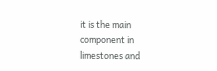it is the main component in limestones and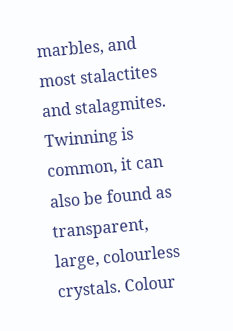marbles, and most stalactites and stalagmites. Twinning is common, it can also be found as transparent, large, colourless crystals. Colour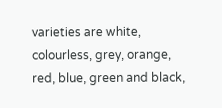varieties are white, colourless, grey, orange, red, blue, green and black,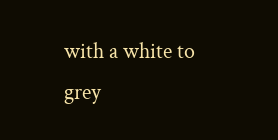with a white to grey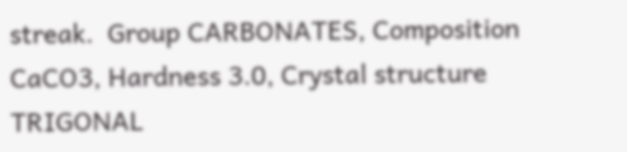streak.  Group CARBONATES, Composition CaCO3, Hardness 3.0, Crystal structure TRIGONAL